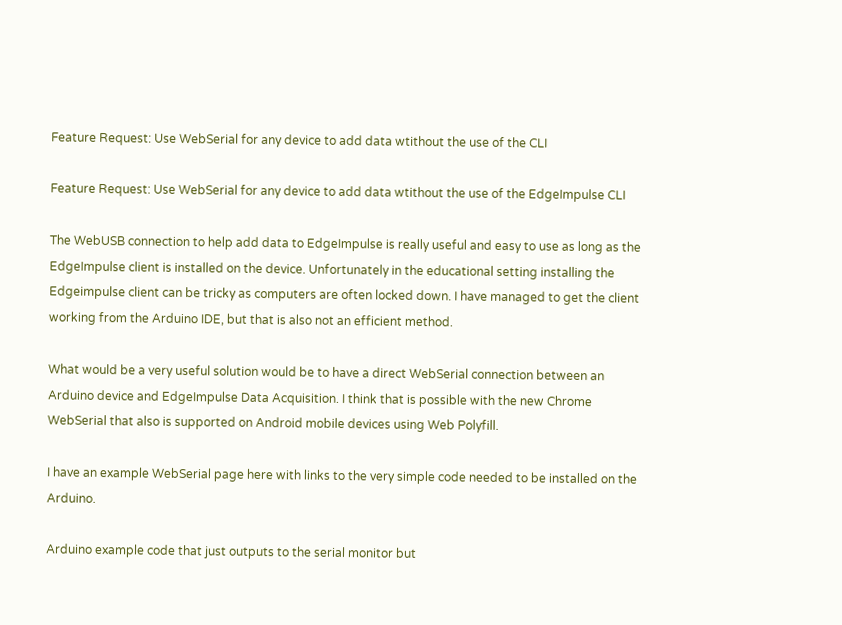Feature Request: Use WebSerial for any device to add data wtithout the use of the CLI

Feature Request: Use WebSerial for any device to add data wtithout the use of the EdgeImpulse CLI

The WebUSB connection to help add data to EdgeImpulse is really useful and easy to use as long as the EdgeImpulse client is installed on the device. Unfortunately in the educational setting installing the Edgeimpulse client can be tricky as computers are often locked down. I have managed to get the client working from the Arduino IDE, but that is also not an efficient method.

What would be a very useful solution would be to have a direct WebSerial connection between an Arduino device and EdgeImpulse Data Acquisition. I think that is possible with the new Chrome WebSerial that also is supported on Android mobile devices using Web Polyfill.

I have an example WebSerial page here with links to the very simple code needed to be installed on the Arduino.

Arduino example code that just outputs to the serial monitor but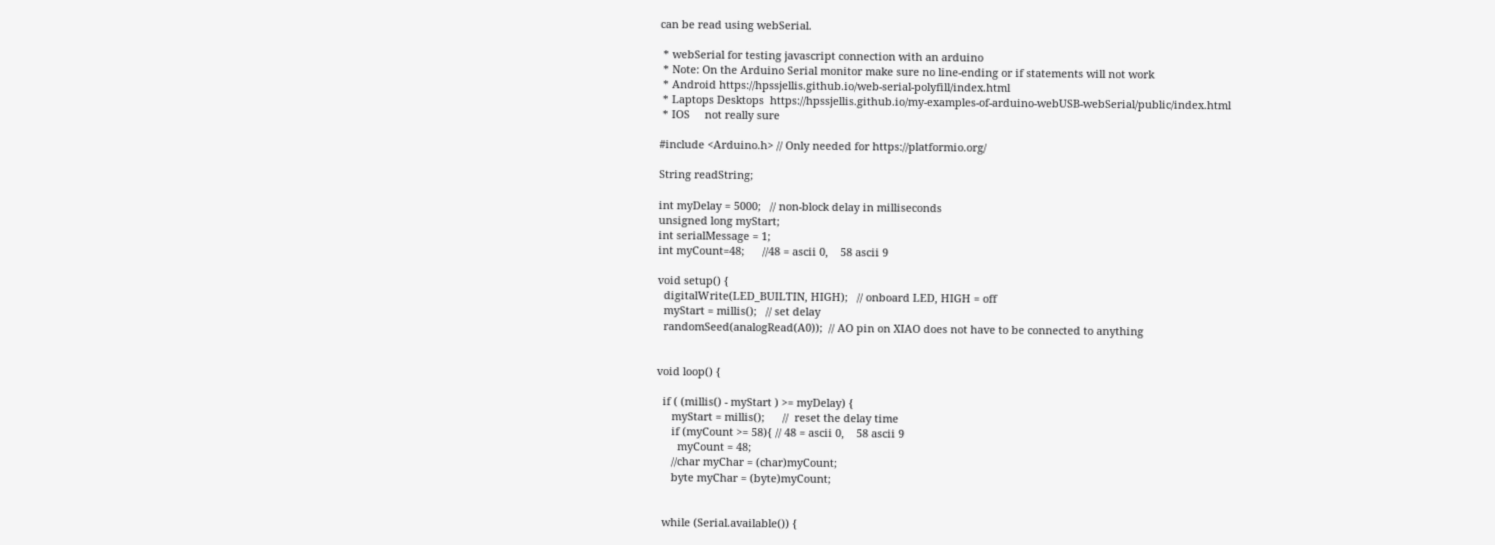can be read using webSerial.

 * webSerial for testing javascript connection with an arduino
 * Note: On the Arduino Serial monitor make sure no line-ending or if statements will not work
 * Android https://hpssjellis.github.io/web-serial-polyfill/index.html
 * Laptops Desktops  https://hpssjellis.github.io/my-examples-of-arduino-webUSB-webSerial/public/index.html
 * IOS     not really sure

#include <Arduino.h> // Only needed for https://platformio.org/

String readString;

int myDelay = 5000;   // non-block delay in milliseconds
unsigned long myStart;
int serialMessage = 1;
int myCount=48;      //48 = ascii 0,    58 ascii 9

void setup() {
  digitalWrite(LED_BUILTIN, HIGH);   // onboard LED, HIGH = off
  myStart = millis();   // set delay
  randomSeed(analogRead(A0));  // AO pin on XIAO does not have to be connected to anything


void loop() {

  if ( (millis() - myStart ) >= myDelay) {
     myStart = millis();      //  reset the delay time
     if (myCount >= 58){ // 48 = ascii 0,    58 ascii 9
       myCount = 48;
     //char myChar = (char)myCount;
     byte myChar = (byte)myCount;


  while (Serial.available()) {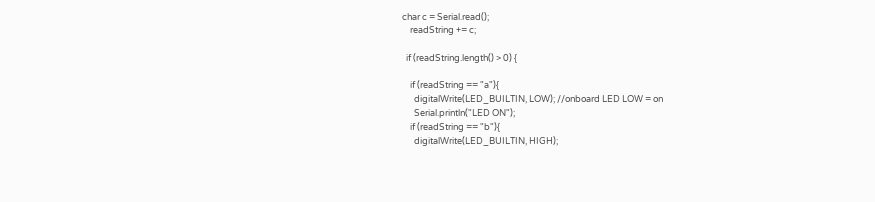char c = Serial.read();
    readString += c;

  if (readString.length() > 0) {

    if (readString == "a"){
      digitalWrite(LED_BUILTIN, LOW); //onboard LED LOW = on
      Serial.println("LED ON");
    if (readString == "b"){
      digitalWrite(LED_BUILTIN, HIGH);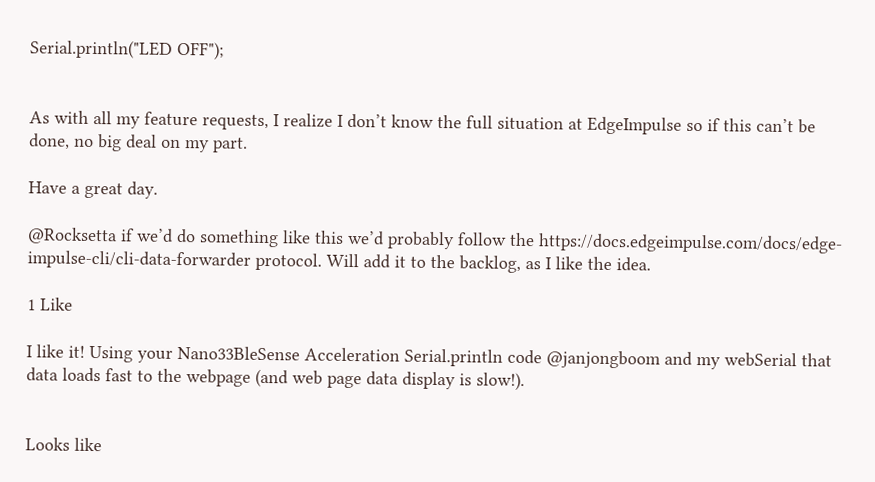Serial.println("LED OFF");


As with all my feature requests, I realize I don’t know the full situation at EdgeImpulse so if this can’t be done, no big deal on my part.

Have a great day.

@Rocksetta if we’d do something like this we’d probably follow the https://docs.edgeimpulse.com/docs/edge-impulse-cli/cli-data-forwarder protocol. Will add it to the backlog, as I like the idea.

1 Like

I like it! Using your Nano33BleSense Acceleration Serial.println code @janjongboom and my webSerial that data loads fast to the webpage (and web page data display is slow!).


Looks like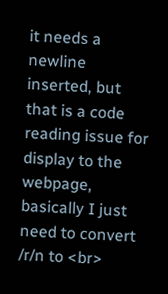it needs a newline inserted, but that is a code reading issue for display to the webpage, basically I just need to convert /r/n to <br>